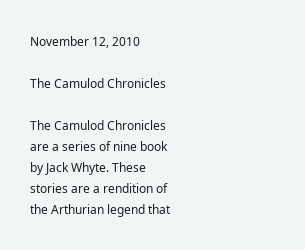November 12, 2010

The Camulod Chronicles

The Camulod Chronicles are a series of nine book by Jack Whyte. These stories are a rendition of the Arthurian legend that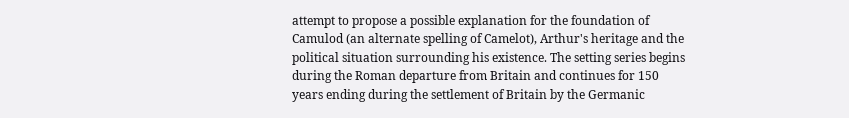attempt to propose a possible explanation for the foundation of Camulod (an alternate spelling of Camelot), Arthur's heritage and the political situation surrounding his existence. The setting series begins during the Roman departure from Britain and continues for 150 years ending during the settlement of Britain by the Germanic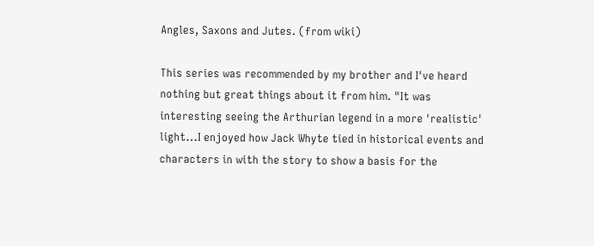Angles, Saxons and Jutes. (from wiki)

This series was recommended by my brother and I've heard nothing but great things about it from him. "It was interesting seeing the Arthurian legend in a more 'realistic' light...I enjoyed how Jack Whyte tied in historical events and characters in with the story to show a basis for the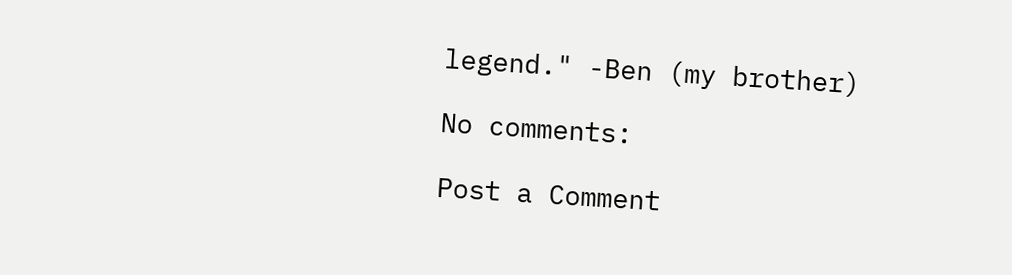legend." -Ben (my brother)

No comments:

Post a Comment